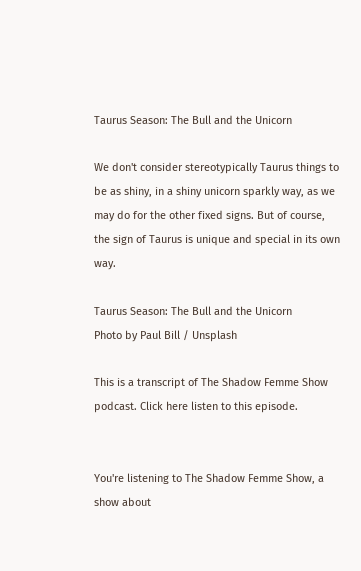Taurus Season: The Bull and the Unicorn

We don't consider stereotypically Taurus things to be as shiny, in a shiny unicorn sparkly way, as we may do for the other fixed signs. But of course, the sign of Taurus is unique and special in its own way.

Taurus Season: The Bull and the Unicorn
Photo by Paul Bill / Unsplash

This is a transcript of The Shadow Femme Show podcast. Click here listen to this episode.


You're listening to The Shadow Femme Show, a show about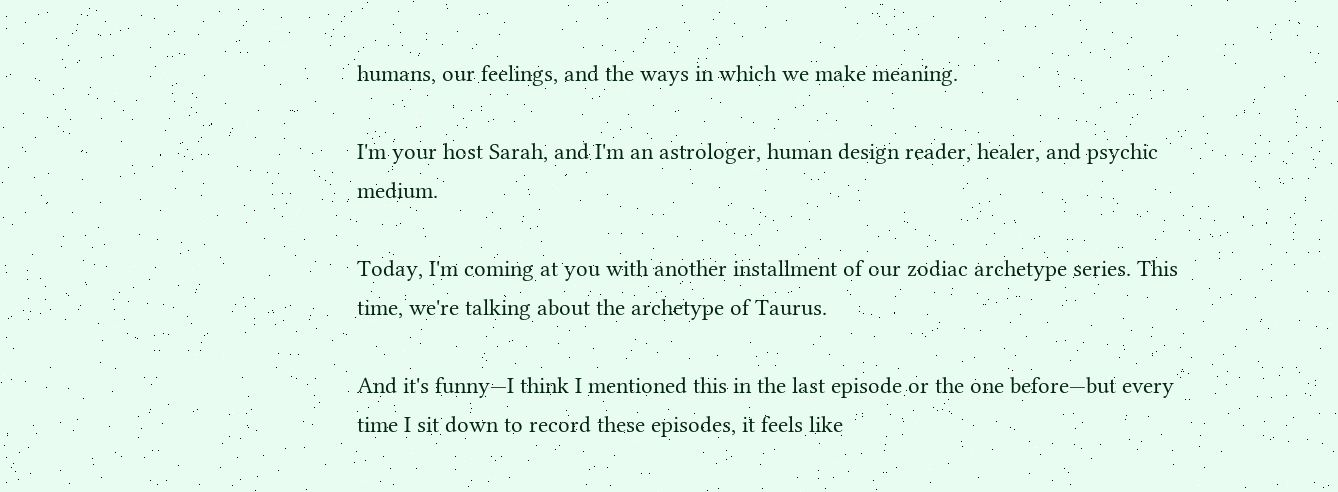humans, our feelings, and the ways in which we make meaning.

I'm your host Sarah, and I'm an astrologer, human design reader, healer, and psychic medium.

Today, I'm coming at you with another installment of our zodiac archetype series. This time, we're talking about the archetype of Taurus.

And it's funny—I think I mentioned this in the last episode or the one before—but every time I sit down to record these episodes, it feels like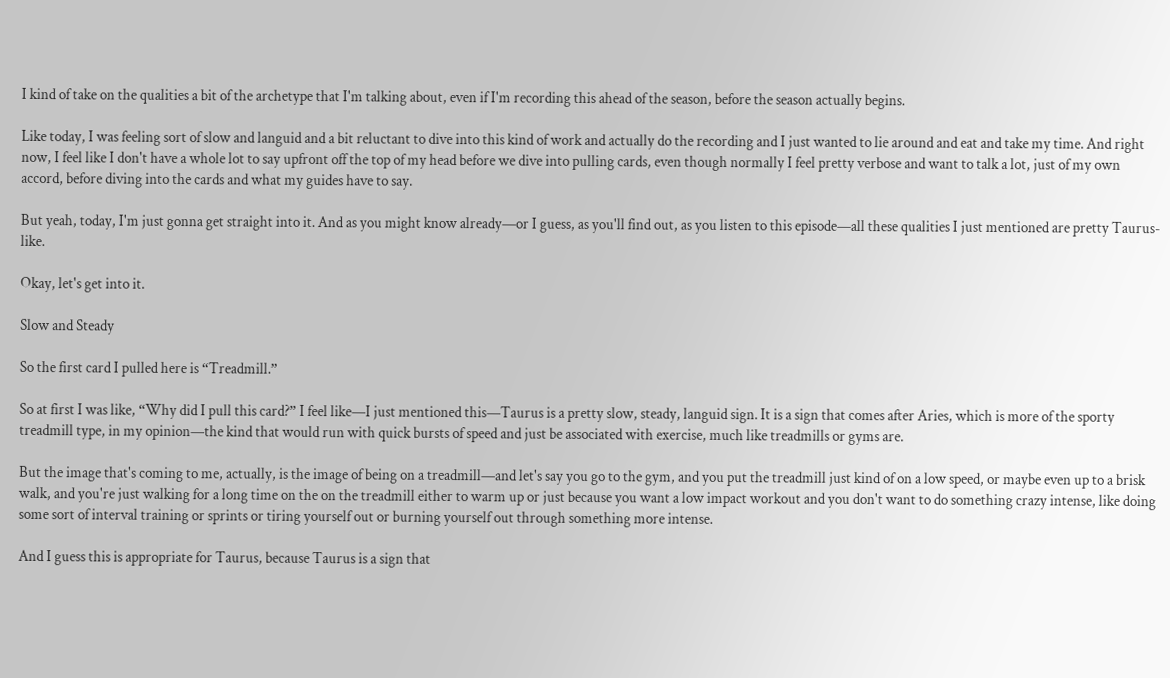I kind of take on the qualities a bit of the archetype that I'm talking about, even if I'm recording this ahead of the season, before the season actually begins.

Like today, I was feeling sort of slow and languid and a bit reluctant to dive into this kind of work and actually do the recording and I just wanted to lie around and eat and take my time. And right now, I feel like I don't have a whole lot to say upfront off the top of my head before we dive into pulling cards, even though normally I feel pretty verbose and want to talk a lot, just of my own accord, before diving into the cards and what my guides have to say.

But yeah, today, I'm just gonna get straight into it. And as you might know already—or I guess, as you'll find out, as you listen to this episode—all these qualities I just mentioned are pretty Taurus-like.

Okay, let's get into it.

Slow and Steady

So the first card I pulled here is “Treadmill.”

So at first I was like, “Why did I pull this card?” I feel like—I just mentioned this—Taurus is a pretty slow, steady, languid sign. It is a sign that comes after Aries, which is more of the sporty treadmill type, in my opinion—the kind that would run with quick bursts of speed and just be associated with exercise, much like treadmills or gyms are.

But the image that's coming to me, actually, is the image of being on a treadmill—and let's say you go to the gym, and you put the treadmill just kind of on a low speed, or maybe even up to a brisk walk, and you're just walking for a long time on the on the treadmill either to warm up or just because you want a low impact workout and you don't want to do something crazy intense, like doing some sort of interval training or sprints or tiring yourself out or burning yourself out through something more intense.

And I guess this is appropriate for Taurus, because Taurus is a sign that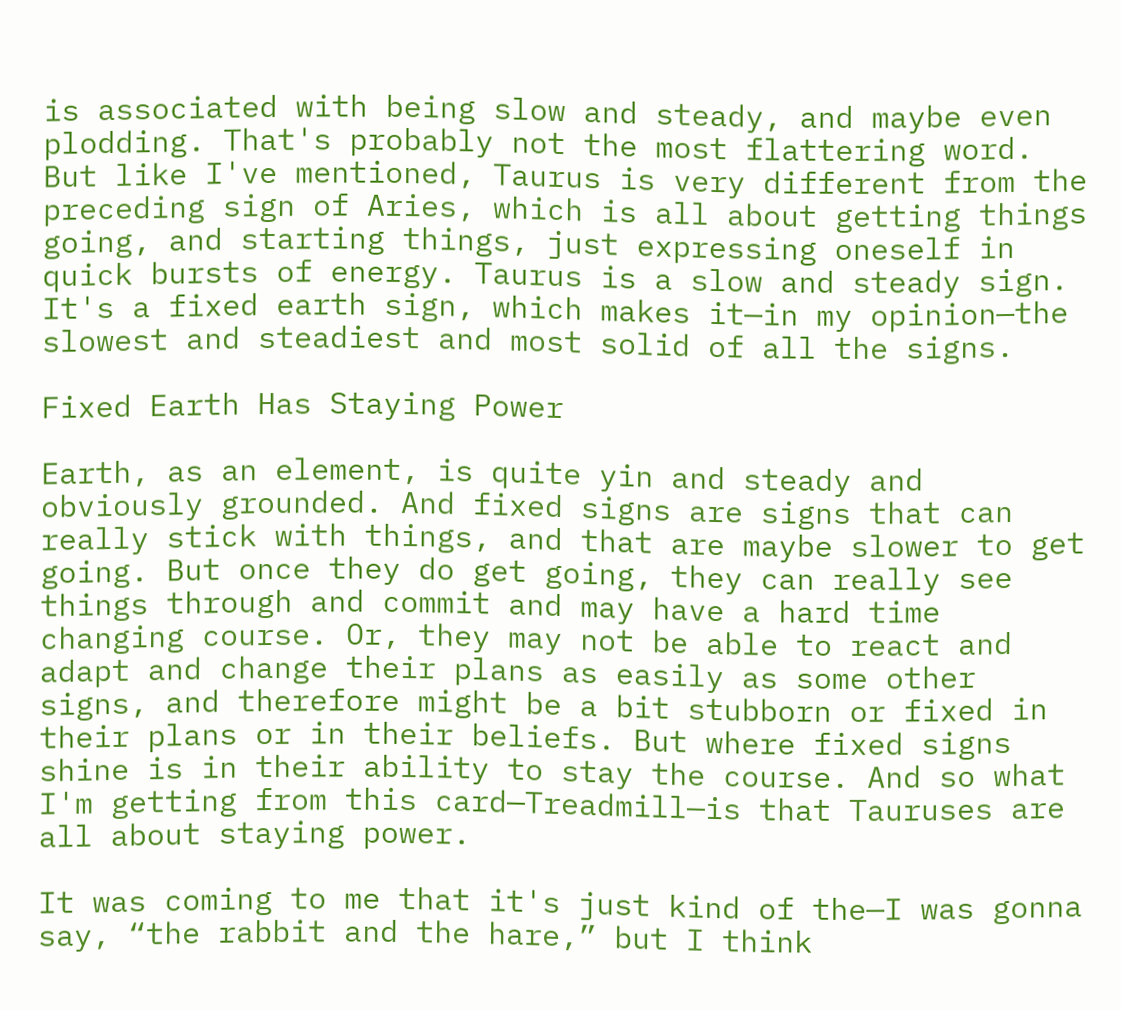is associated with being slow and steady, and maybe even plodding. That's probably not the most flattering word. But like I've mentioned, Taurus is very different from the preceding sign of Aries, which is all about getting things going, and starting things, just expressing oneself in quick bursts of energy. Taurus is a slow and steady sign. It's a fixed earth sign, which makes it—in my opinion—the slowest and steadiest and most solid of all the signs.

Fixed Earth Has Staying Power

Earth, as an element, is quite yin and steady and obviously grounded. And fixed signs are signs that can really stick with things, and that are maybe slower to get going. But once they do get going, they can really see things through and commit and may have a hard time changing course. Or, they may not be able to react and adapt and change their plans as easily as some other signs, and therefore might be a bit stubborn or fixed in their plans or in their beliefs. But where fixed signs shine is in their ability to stay the course. And so what I'm getting from this card—Treadmill—is that Tauruses are all about staying power.

It was coming to me that it's just kind of the—I was gonna say, “the rabbit and the hare,” but I think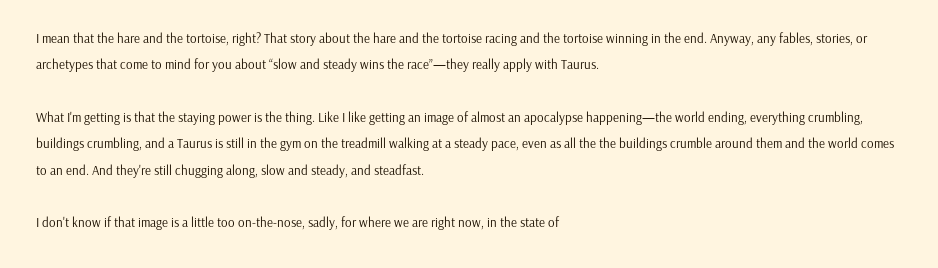I mean that the hare and the tortoise, right? That story about the hare and the tortoise racing and the tortoise winning in the end. Anyway, any fables, stories, or archetypes that come to mind for you about “slow and steady wins the race”—they really apply with Taurus.

What I'm getting is that the staying power is the thing. Like I like getting an image of almost an apocalypse happening—the world ending, everything crumbling, buildings crumbling, and a Taurus is still in the gym on the treadmill walking at a steady pace, even as all the the buildings crumble around them and the world comes to an end. And they're still chugging along, slow and steady, and steadfast.

I don't know if that image is a little too on-the-nose, sadly, for where we are right now, in the state of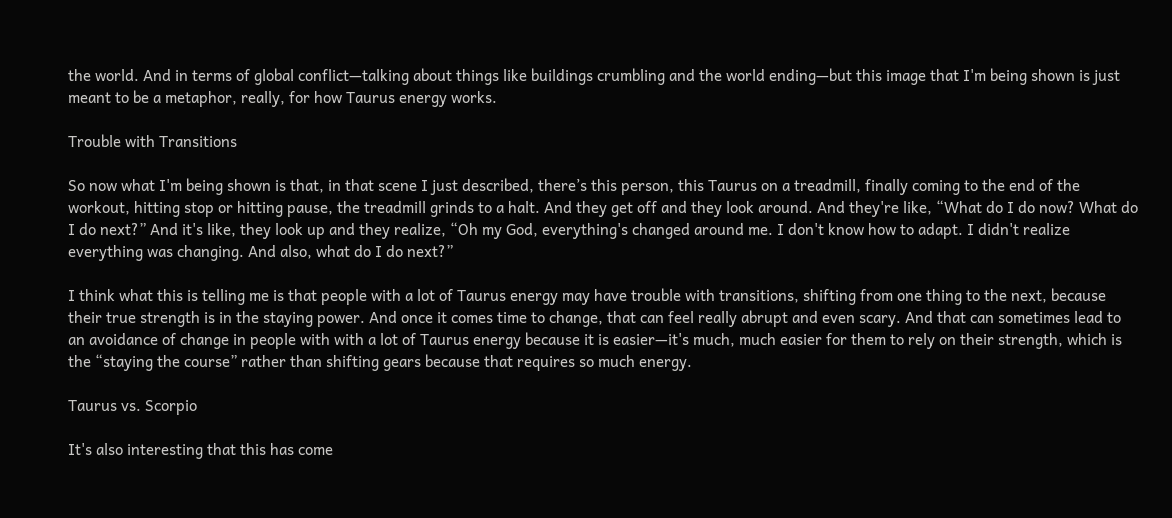the world. And in terms of global conflict—talking about things like buildings crumbling and the world ending—but this image that I'm being shown is just meant to be a metaphor, really, for how Taurus energy works.

Trouble with Transitions

So now what I'm being shown is that, in that scene I just described, there’s this person, this Taurus on a treadmill, finally coming to the end of the workout, hitting stop or hitting pause, the treadmill grinds to a halt. And they get off and they look around. And they're like, “What do I do now? What do I do next?” And it's like, they look up and they realize, “Oh my God, everything's changed around me. I don't know how to adapt. I didn't realize everything was changing. And also, what do I do next?”

I think what this is telling me is that people with a lot of Taurus energy may have trouble with transitions, shifting from one thing to the next, because their true strength is in the staying power. And once it comes time to change, that can feel really abrupt and even scary. And that can sometimes lead to an avoidance of change in people with with a lot of Taurus energy because it is easier—it's much, much easier for them to rely on their strength, which is the “staying the course” rather than shifting gears because that requires so much energy.

Taurus vs. Scorpio

It's also interesting that this has come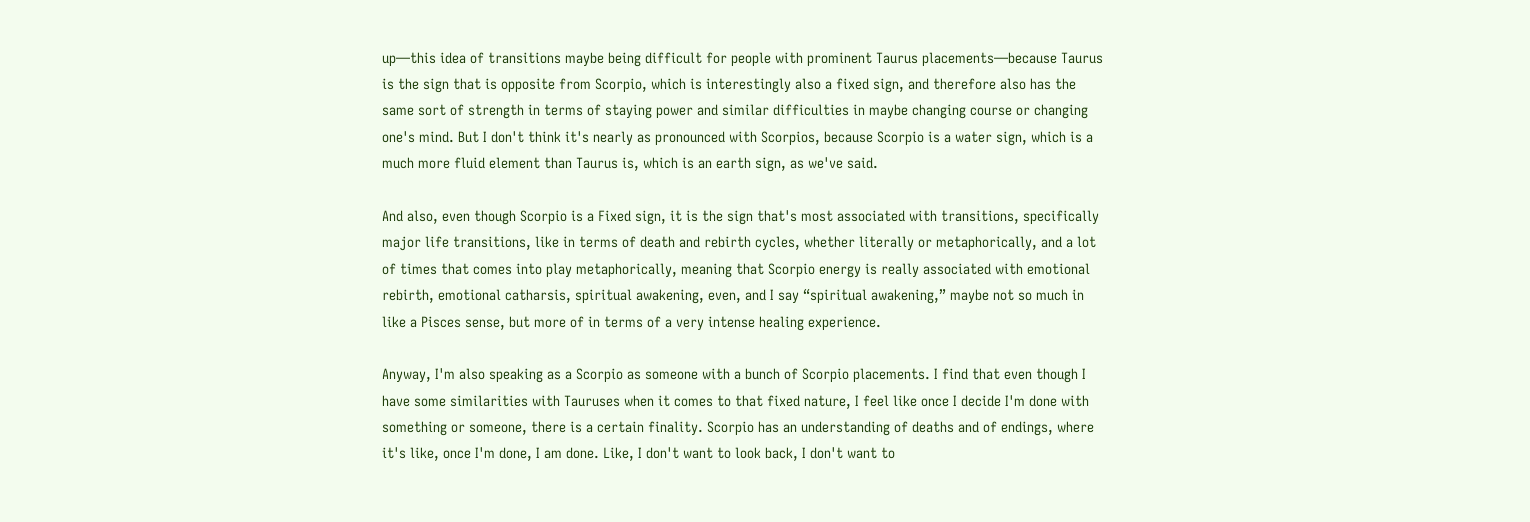up—this idea of transitions maybe being difficult for people with prominent Taurus placements—because Taurus is the sign that is opposite from Scorpio, which is interestingly also a fixed sign, and therefore also has the same sort of strength in terms of staying power and similar difficulties in maybe changing course or changing one's mind. But I don't think it's nearly as pronounced with Scorpios, because Scorpio is a water sign, which is a much more fluid element than Taurus is, which is an earth sign, as we've said.

And also, even though Scorpio is a Fixed sign, it is the sign that's most associated with transitions, specifically major life transitions, like in terms of death and rebirth cycles, whether literally or metaphorically, and a lot of times that comes into play metaphorically, meaning that Scorpio energy is really associated with emotional rebirth, emotional catharsis, spiritual awakening, even, and I say “spiritual awakening,” maybe not so much in like a Pisces sense, but more of in terms of a very intense healing experience.

Anyway, I'm also speaking as a Scorpio as someone with a bunch of Scorpio placements. I find that even though I have some similarities with Tauruses when it comes to that fixed nature, I feel like once I decide I'm done with something or someone, there is a certain finality. Scorpio has an understanding of deaths and of endings, where it's like, once I'm done, I am done. Like, I don't want to look back, I don't want to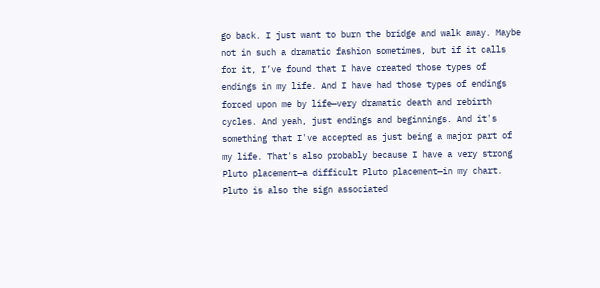go back. I just want to burn the bridge and walk away. Maybe not in such a dramatic fashion sometimes, but if it calls for it, I’ve found that I have created those types of endings in my life. And I have had those types of endings forced upon me by life—very dramatic death and rebirth cycles. And yeah, just endings and beginnings. And it's something that I've accepted as just being a major part of my life. That's also probably because I have a very strong Pluto placement—a difficult Pluto placement—in my chart. Pluto is also the sign associated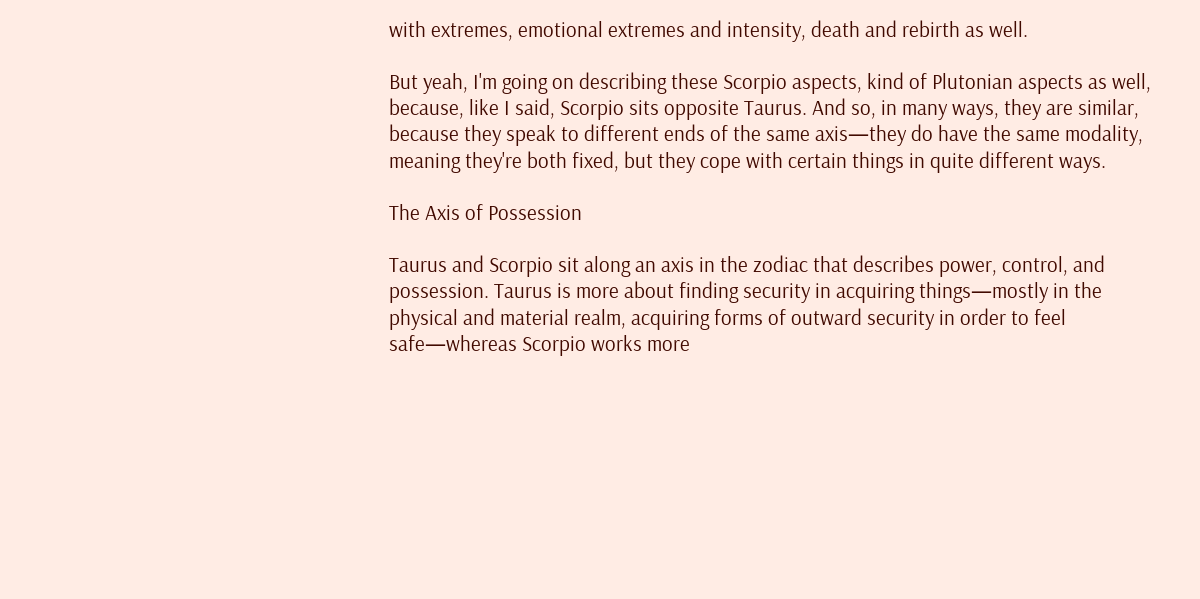with extremes, emotional extremes and intensity, death and rebirth as well.

But yeah, I'm going on describing these Scorpio aspects, kind of Plutonian aspects as well, because, like I said, Scorpio sits opposite Taurus. And so, in many ways, they are similar, because they speak to different ends of the same axis—they do have the same modality, meaning they're both fixed, but they cope with certain things in quite different ways.

The Axis of Possession

Taurus and Scorpio sit along an axis in the zodiac that describes power, control, and possession. Taurus is more about finding security in acquiring things—mostly in the physical and material realm, acquiring forms of outward security in order to feel safe—whereas Scorpio works more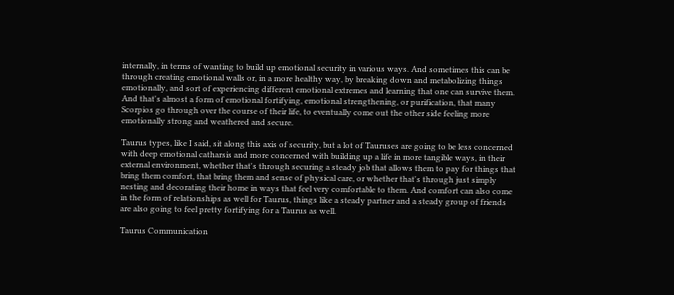internally, in terms of wanting to build up emotional security in various ways. And sometimes this can be through creating emotional walls or, in a more healthy way, by breaking down and metabolizing things emotionally, and sort of experiencing different emotional extremes and learning that one can survive them. And that's almost a form of emotional fortifying, emotional strengthening, or purification, that many Scorpios go through over the course of their life, to eventually come out the other side feeling more emotionally strong and weathered and secure.

Taurus types, like I said, sit along this axis of security, but a lot of Tauruses are going to be less concerned with deep emotional catharsis and more concerned with building up a life in more tangible ways, in their external environment, whether that's through securing a steady job that allows them to pay for things that bring them comfort, that bring them and sense of physical care, or whether that's through just simply nesting and decorating their home in ways that feel very comfortable to them. And comfort can also come in the form of relationships as well for Taurus, things like a steady partner and a steady group of friends are also going to feel pretty fortifying for a Taurus as well.

Taurus Communication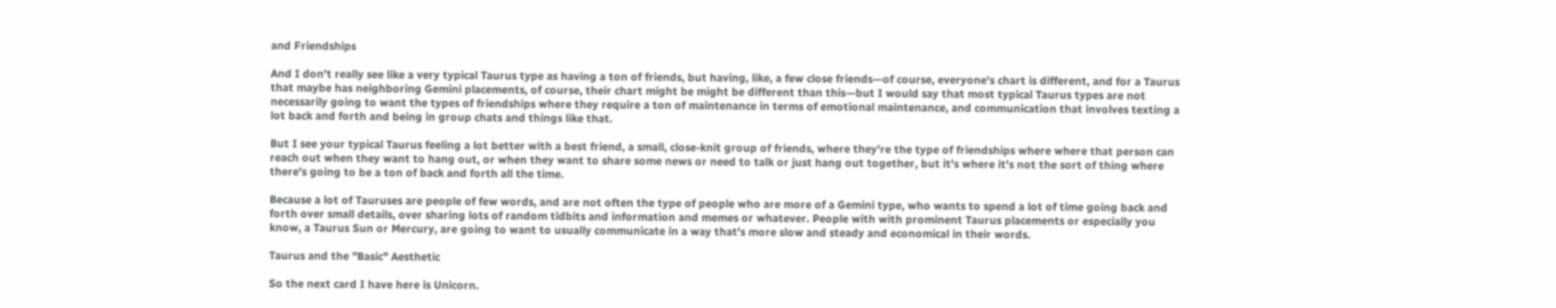and Friendships

And I don't really see like a very typical Taurus type as having a ton of friends, but having, like, a few close friends—of course, everyone's chart is different, and for a Taurus that maybe has neighboring Gemini placements, of course, their chart might be might be different than this—but I would say that most typical Taurus types are not necessarily going to want the types of friendships where they require a ton of maintenance in terms of emotional maintenance, and communication that involves texting a lot back and forth and being in group chats and things like that.

But I see your typical Taurus feeling a lot better with a best friend, a small, close-knit group of friends, where they're the type of friendships where where that person can reach out when they want to hang out, or when they want to share some news or need to talk or just hang out together, but it's where it's not the sort of thing where there's going to be a ton of back and forth all the time.

Because a lot of Tauruses are people of few words, and are not often the type of people who are more of a Gemini type, who wants to spend a lot of time going back and forth over small details, over sharing lots of random tidbits and information and memes or whatever. People with with prominent Taurus placements or especially you know, a Taurus Sun or Mercury, are going to want to usually communicate in a way that's more slow and steady and economical in their words.

Taurus and the "Basic" Aesthetic

So the next card I have here is Unicorn.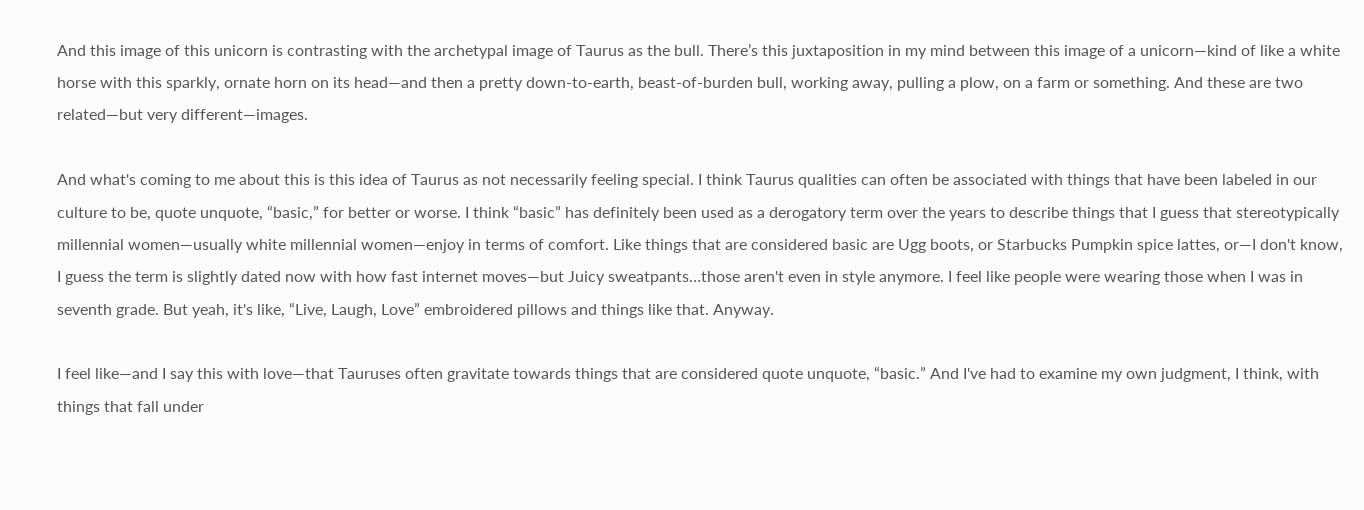And this image of this unicorn is contrasting with the archetypal image of Taurus as the bull. There’s this juxtaposition in my mind between this image of a unicorn—kind of like a white horse with this sparkly, ornate horn on its head—and then a pretty down-to-earth, beast-of-burden bull, working away, pulling a plow, on a farm or something. And these are two related—but very different—images.

And what's coming to me about this is this idea of Taurus as not necessarily feeling special. I think Taurus qualities can often be associated with things that have been labeled in our culture to be, quote unquote, “basic,” for better or worse. I think “basic” has definitely been used as a derogatory term over the years to describe things that I guess that stereotypically millennial women—usually white millennial women—enjoy in terms of comfort. Like things that are considered basic are Ugg boots, or Starbucks Pumpkin spice lattes, or—I don't know, I guess the term is slightly dated now with how fast internet moves—but Juicy sweatpants…those aren't even in style anymore. I feel like people were wearing those when I was in seventh grade. But yeah, it's like, “Live, Laugh, Love” embroidered pillows and things like that. Anyway.

I feel like—and I say this with love—that Tauruses often gravitate towards things that are considered quote unquote, “basic.” And I've had to examine my own judgment, I think, with things that fall under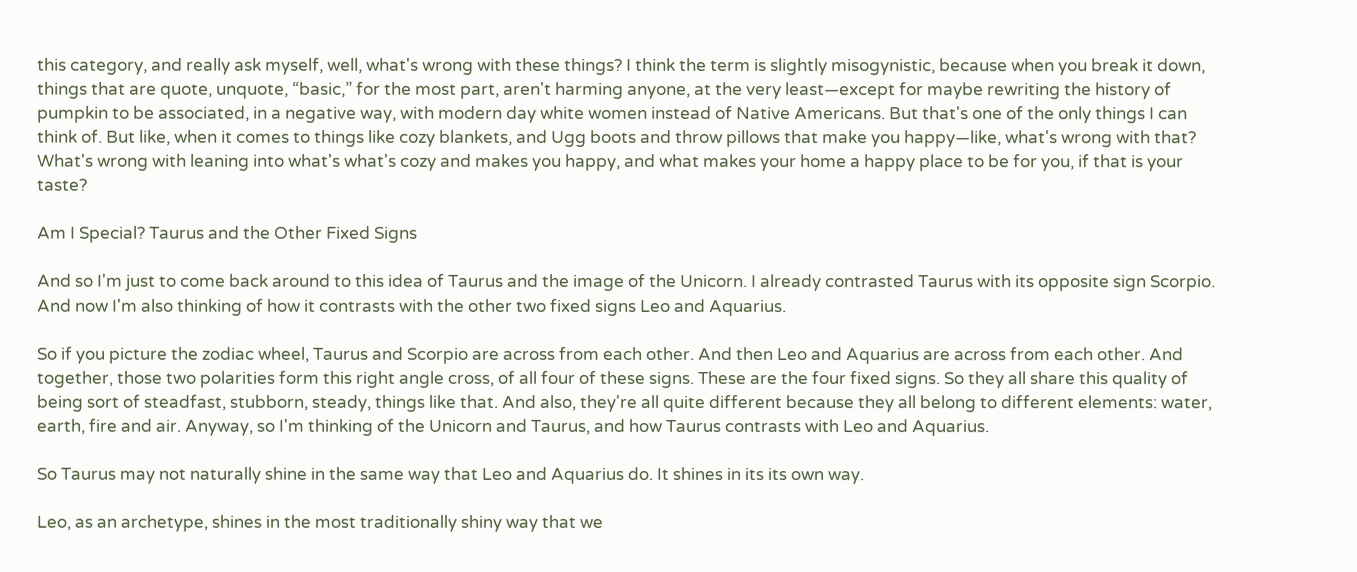this category, and really ask myself, well, what's wrong with these things? I think the term is slightly misogynistic, because when you break it down, things that are quote, unquote, “basic,” for the most part, aren't harming anyone, at the very least—except for maybe rewriting the history of pumpkin to be associated, in a negative way, with modern day white women instead of Native Americans. But that's one of the only things I can think of. But like, when it comes to things like cozy blankets, and Ugg boots and throw pillows that make you happy—like, what's wrong with that? What's wrong with leaning into what's what's cozy and makes you happy, and what makes your home a happy place to be for you, if that is your taste?

Am I Special? Taurus and the Other Fixed Signs

And so I'm just to come back around to this idea of Taurus and the image of the Unicorn. I already contrasted Taurus with its opposite sign Scorpio. And now I'm also thinking of how it contrasts with the other two fixed signs Leo and Aquarius.

So if you picture the zodiac wheel, Taurus and Scorpio are across from each other. And then Leo and Aquarius are across from each other. And together, those two polarities form this right angle cross, of all four of these signs. These are the four fixed signs. So they all share this quality of being sort of steadfast, stubborn, steady, things like that. And also, they're all quite different because they all belong to different elements: water, earth, fire and air. Anyway, so I'm thinking of the Unicorn and Taurus, and how Taurus contrasts with Leo and Aquarius.

So Taurus may not naturally shine in the same way that Leo and Aquarius do. It shines in its its own way.

Leo, as an archetype, shines in the most traditionally shiny way that we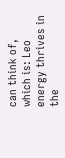can think of, which is: Leo energy thrives in the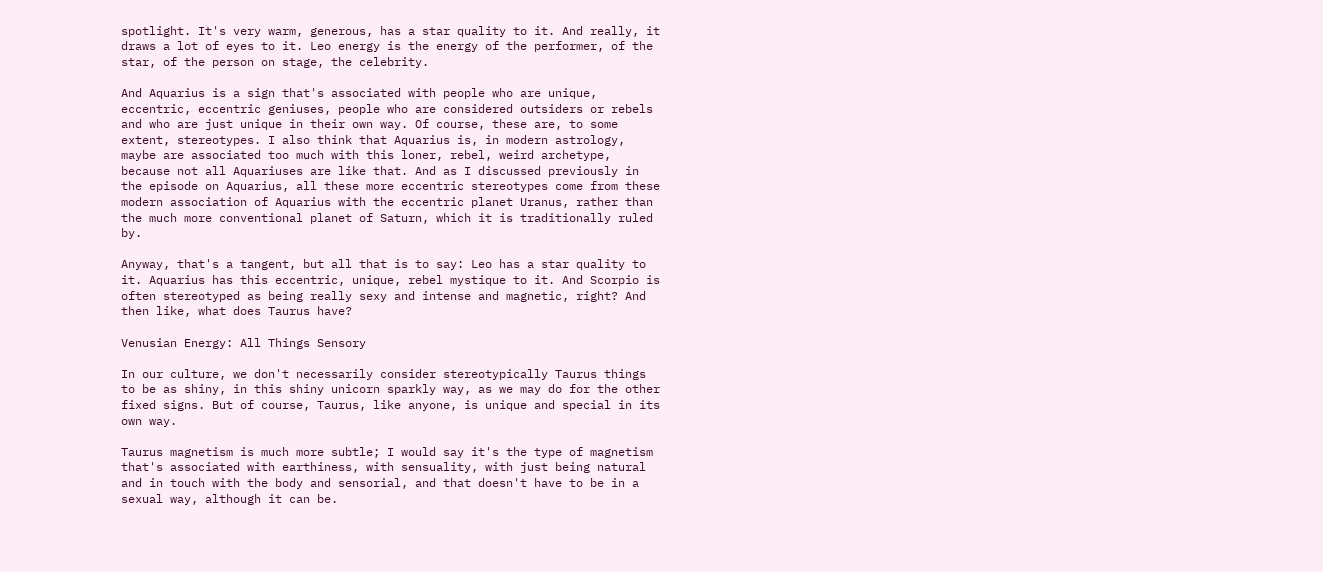spotlight. It's very warm, generous, has a star quality to it. And really, it draws a lot of eyes to it. Leo energy is the energy of the performer, of the star, of the person on stage, the celebrity.

And Aquarius is a sign that's associated with people who are unique, eccentric, eccentric geniuses, people who are considered outsiders or rebels and who are just unique in their own way. Of course, these are, to some extent, stereotypes. I also think that Aquarius is, in modern astrology, maybe are associated too much with this loner, rebel, weird archetype, because not all Aquariuses are like that. And as I discussed previously in the episode on Aquarius, all these more eccentric stereotypes come from these modern association of Aquarius with the eccentric planet Uranus, rather than the much more conventional planet of Saturn, which it is traditionally ruled by.

Anyway, that's a tangent, but all that is to say: Leo has a star quality to it. Aquarius has this eccentric, unique, rebel mystique to it. And Scorpio is often stereotyped as being really sexy and intense and magnetic, right? And then like, what does Taurus have?

Venusian Energy: All Things Sensory

In our culture, we don't necessarily consider stereotypically Taurus things to be as shiny, in this shiny unicorn sparkly way, as we may do for the other fixed signs. But of course, Taurus, like anyone, is unique and special in its own way.

Taurus magnetism is much more subtle; I would say it's the type of magnetism that's associated with earthiness, with sensuality, with just being natural and in touch with the body and sensorial, and that doesn't have to be in a sexual way, although it can be.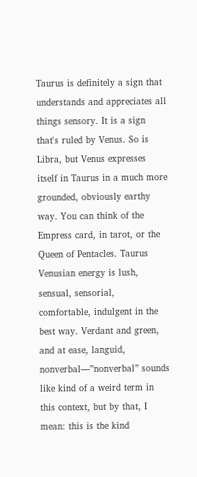Taurus is definitely a sign that understands and appreciates all things sensory. It is a sign that's ruled by Venus. So is Libra, but Venus expresses itself in Taurus in a much more grounded, obviously earthy way. You can think of the Empress card, in tarot, or the Queen of Pentacles. Taurus Venusian energy is lush, sensual, sensorial, comfortable, indulgent in the best way. Verdant and green, and at ease, languid, nonverbal—”nonverbal” sounds like kind of a weird term in this context, but by that, I mean: this is the kind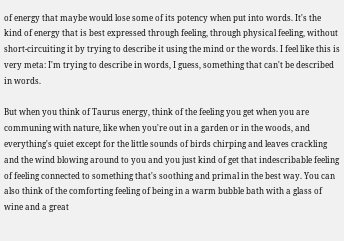of energy that maybe would lose some of its potency when put into words. It's the kind of energy that is best expressed through feeling, through physical feeling, without short-circuiting it by trying to describe it using the mind or the words. I feel like this is very meta: I'm trying to describe in words, I guess, something that can't be described in words.

But when you think of Taurus energy, think of the feeling you get when you are communing with nature, like when you're out in a garden or in the woods, and everything's quiet except for the little sounds of birds chirping and leaves crackling and the wind blowing around to you and you just kind of get that indescribable feeling of feeling connected to something that's soothing and primal in the best way. You can also think of the comforting feeling of being in a warm bubble bath with a glass of wine and a great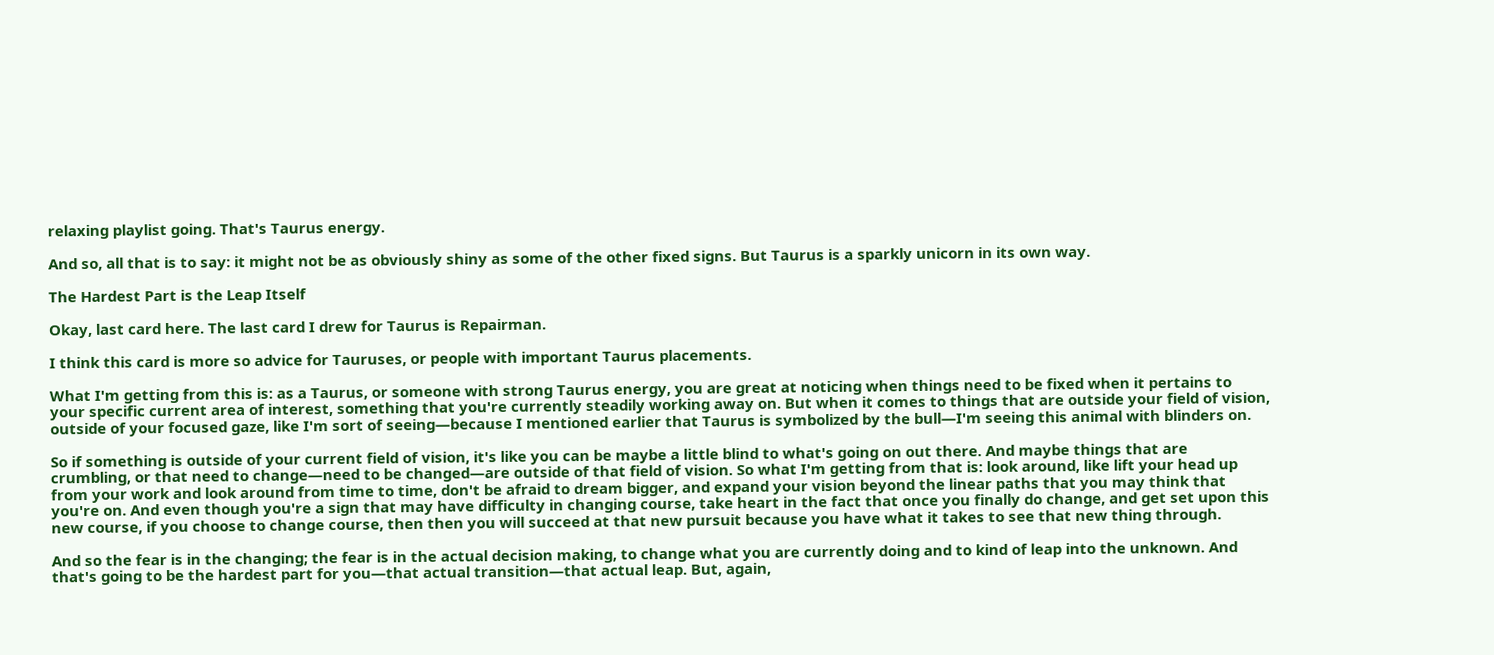relaxing playlist going. That's Taurus energy.

And so, all that is to say: it might not be as obviously shiny as some of the other fixed signs. But Taurus is a sparkly unicorn in its own way.

The Hardest Part is the Leap Itself

Okay, last card here. The last card I drew for Taurus is Repairman.

I think this card is more so advice for Tauruses, or people with important Taurus placements.

What I'm getting from this is: as a Taurus, or someone with strong Taurus energy, you are great at noticing when things need to be fixed when it pertains to your specific current area of interest, something that you're currently steadily working away on. But when it comes to things that are outside your field of vision, outside of your focused gaze, like I'm sort of seeing—because I mentioned earlier that Taurus is symbolized by the bull—I'm seeing this animal with blinders on.

So if something is outside of your current field of vision, it's like you can be maybe a little blind to what's going on out there. And maybe things that are crumbling, or that need to change—need to be changed—are outside of that field of vision. So what I'm getting from that is: look around, like lift your head up from your work and look around from time to time, don't be afraid to dream bigger, and expand your vision beyond the linear paths that you may think that you're on. And even though you're a sign that may have difficulty in changing course, take heart in the fact that once you finally do change, and get set upon this new course, if you choose to change course, then then you will succeed at that new pursuit because you have what it takes to see that new thing through.

And so the fear is in the changing; the fear is in the actual decision making, to change what you are currently doing and to kind of leap into the unknown. And that's going to be the hardest part for you—that actual transition—that actual leap. But, again,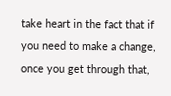take heart in the fact that if you need to make a change, once you get through that,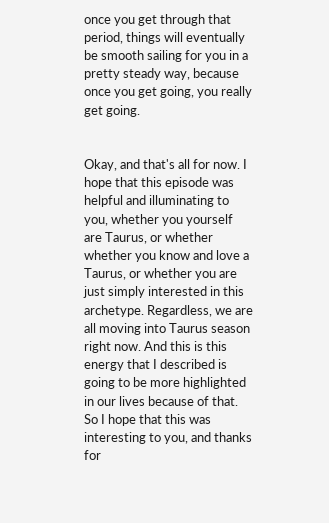once you get through that period, things will eventually be smooth sailing for you in a pretty steady way, because once you get going, you really get going.


Okay, and that's all for now. I hope that this episode was helpful and illuminating to you, whether you yourself are Taurus, or whether whether you know and love a Taurus, or whether you are just simply interested in this archetype. Regardless, we are all moving into Taurus season right now. And this is this energy that I described is going to be more highlighted in our lives because of that. So I hope that this was interesting to you, and thanks for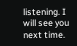listening. I will see you next time.